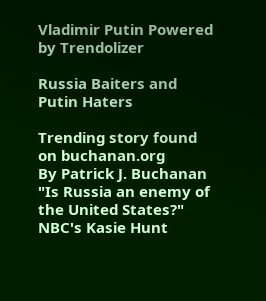Vladimir Putin Powered by Trendolizer

Russia Baiters and Putin Haters

Trending story found on buchanan.org
By Patrick J. Buchanan "Is Russia an enemy of the United States?" NBC's Kasie Hunt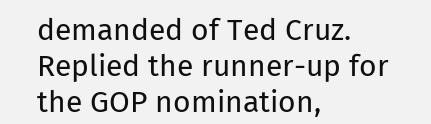demanded of Ted Cruz. Replied the runner-up for the GOP nomination,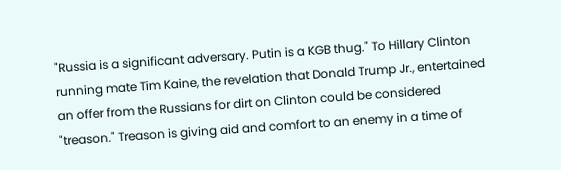"Russia is a significant adversary. Putin is a KGB thug." To Hillary Clinton running mate Tim Kaine, the revelation that Donald Trump Jr., entertained an offer from the Russians for dirt on Clinton could be considered "treason." Treason is giving aid and comfort to an enemy in a time of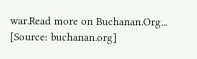war.Read more on Buchanan.Org...
[Source: buchanan.org]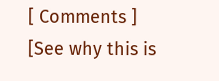[ Comments ] [See why this is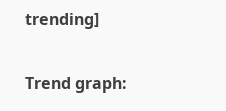trending]

Trend graph: